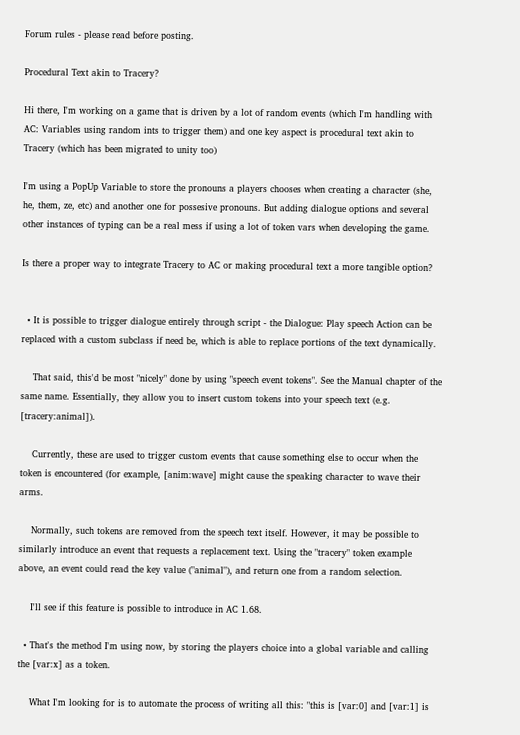Forum rules - please read before posting.

Procedural Text akin to Tracery?

Hi there, I'm working on a game that is driven by a lot of random events (which I'm handling with AC: Variables using random ints to trigger them) and one key aspect is procedural text akin to Tracery (which has been migrated to unity too)

I'm using a PopUp Variable to store the pronouns a players chooses when creating a character (she, he, them, ze, etc) and another one for possesive pronouns. But adding dialogue options and several other instances of typing can be a real mess if using a lot of token vars when developing the game.

Is there a proper way to integrate Tracery to AC or making procedural text a more tangible option?


  • It is possible to trigger dialogue entirely through script - the Dialogue: Play speech Action can be replaced with a custom subclass if need be, which is able to replace portions of the text dynamically.

    That said, this'd be most "nicely" done by using "speech event tokens". See the Manual chapter of the same name. Essentially, they allow you to insert custom tokens into your speech text (e.g. [tracery:animal]).

    Currently, these are used to trigger custom events that cause something else to occur when the token is encountered (for example, [anim:wave] might cause the speaking character to wave their arms.

    Normally, such tokens are removed from the speech text itself. However, it may be possible to similarly introduce an event that requests a replacement text. Using the "tracery" token example above, an event could read the key value ("animal"), and return one from a random selection.

    I'll see if this feature is possible to introduce in AC 1.68.

  • That's the method I'm using now, by storing the players choice into a global variable and calling the [var:x] as a token.

    What I'm looking for is to automate the process of writing all this: "this is [var:0] and [var:1] is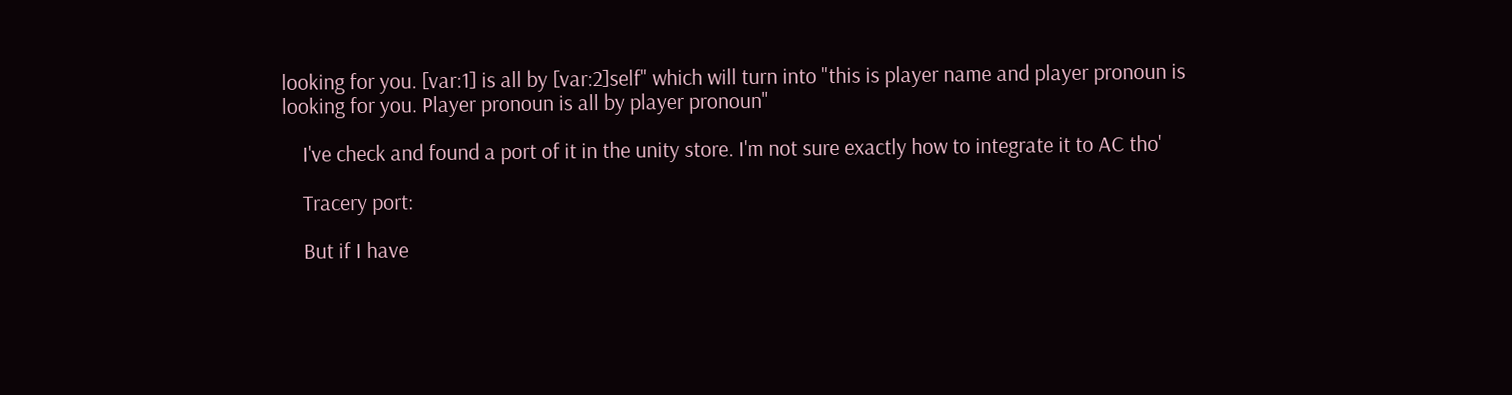looking for you. [var:1] is all by [var:2]self" which will turn into "this is player name and player pronoun is looking for you. Player pronoun is all by player pronoun"

    I've check and found a port of it in the unity store. I'm not sure exactly how to integrate it to AC tho'

    Tracery port:

    But if I have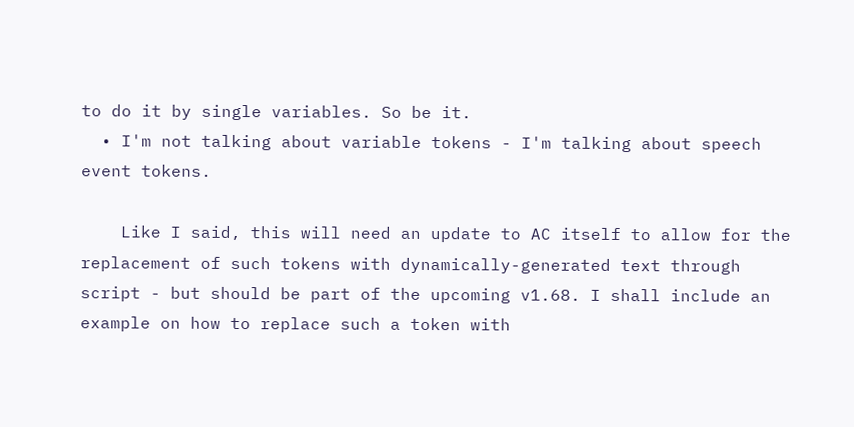to do it by single variables. So be it.
  • I'm not talking about variable tokens - I'm talking about speech event tokens.

    Like I said, this will need an update to AC itself to allow for the replacement of such tokens with dynamically-generated text through script - but should be part of the upcoming v1.68. I shall include an example on how to replace such a token with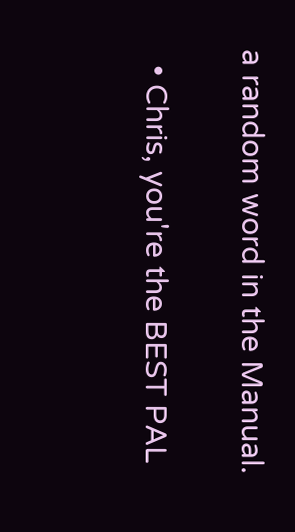a random word in the Manual.

  • Chris, you're the BEST PAL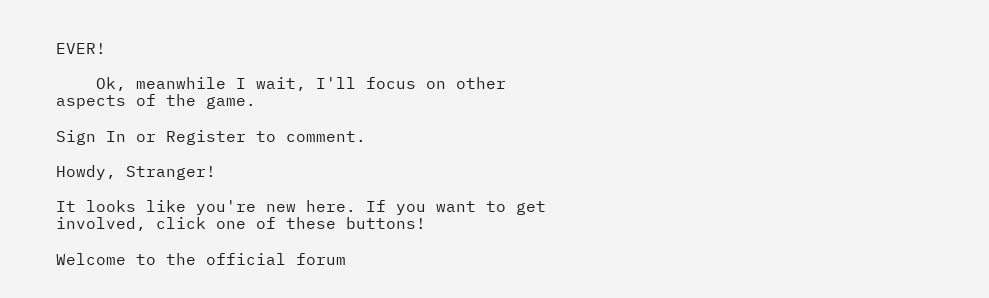EVER!

    Ok, meanwhile I wait, I'll focus on other aspects of the game.

Sign In or Register to comment.

Howdy, Stranger!

It looks like you're new here. If you want to get involved, click one of these buttons!

Welcome to the official forum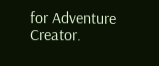for Adventure Creator.